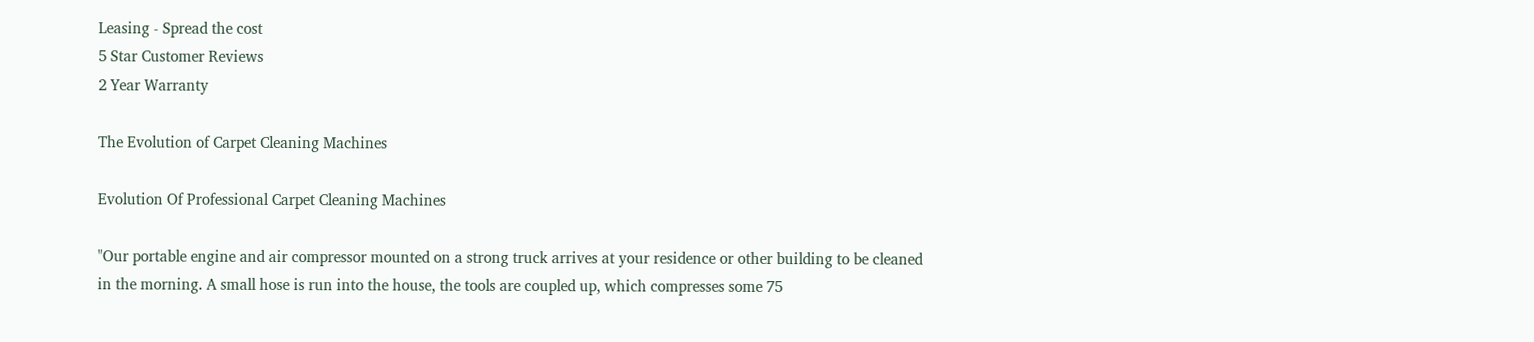Leasing - Spread the cost
5 Star Customer Reviews
2 Year Warranty

The Evolution of Carpet Cleaning Machines

Evolution Of Professional Carpet Cleaning Machines

"Our portable engine and air compressor mounted on a strong truck arrives at your residence or other building to be cleaned in the morning. A small hose is run into the house, the tools are coupled up, which compresses some 75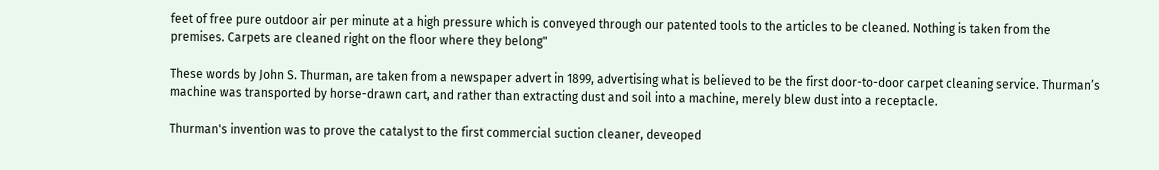feet of free pure outdoor air per minute at a high pressure which is conveyed through our patented tools to the articles to be cleaned. Nothing is taken from the premises. Carpets are cleaned right on the floor where they belong"

These words by John S. Thurman, are taken from a newspaper advert in 1899, advertising what is believed to be the first door-to-door carpet cleaning service. Thurman’s machine was transported by horse-drawn cart, and rather than extracting dust and soil into a machine, merely blew dust into a receptacle.

Thurman's invention was to prove the catalyst to the first commercial suction cleaner, deveoped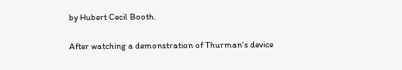by Hubert Cecil Booth.

After watching a demonstration of Thurman's device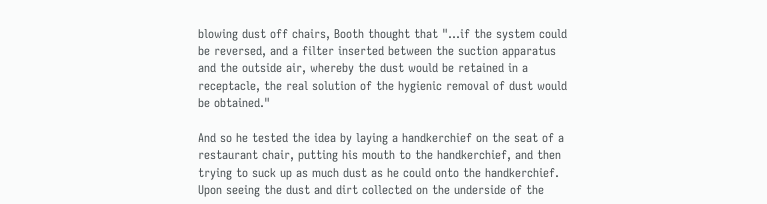blowing dust off chairs, Booth thought that "...if the system could be reversed, and a filter inserted between the suction apparatus and the outside air, whereby the dust would be retained in a receptacle, the real solution of the hygienic removal of dust would be obtained."

And so he tested the idea by laying a handkerchief on the seat of a restaurant chair, putting his mouth to the handkerchief, and then trying to suck up as much dust as he could onto the handkerchief. Upon seeing the dust and dirt collected on the underside of the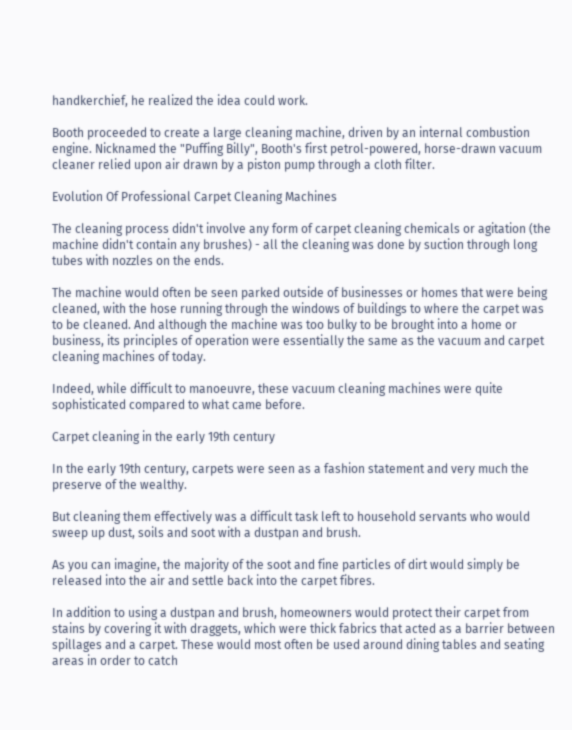handkerchief, he realized the idea could work.

Booth proceeded to create a large cleaning machine, driven by an internal combustion engine. Nicknamed the "Puffing Billy", Booth's first petrol-powered, horse-drawn vacuum cleaner relied upon air drawn by a piston pump through a cloth filter.

Evolution Of Professional Carpet Cleaning Machines

The cleaning process didn't involve any form of carpet cleaning chemicals or agitation (the machine didn't contain any brushes) - all the cleaning was done by suction through long tubes with nozzles on the ends.

The machine would often be seen parked outside of businesses or homes that were being cleaned, with the hose running through the windows of buildings to where the carpet was to be cleaned. And although the machine was too bulky to be brought into a home or business, its principles of operation were essentially the same as the vacuum and carpet cleaning machines of today.

Indeed, while difficult to manoeuvre, these vacuum cleaning machines were quite sophisticated compared to what came before.

Carpet cleaning in the early 19th century

In the early 19th century, carpets were seen as a fashion statement and very much the preserve of the wealthy.

But cleaning them effectively was a difficult task left to household servants who would sweep up dust, soils and soot with a dustpan and brush.

As you can imagine, the majority of the soot and fine particles of dirt would simply be released into the air and settle back into the carpet fibres.

In addition to using a dustpan and brush, homeowners would protect their carpet from stains by covering it with draggets, which were thick fabrics that acted as a barrier between spillages and a carpet. These would most often be used around dining tables and seating areas in order to catch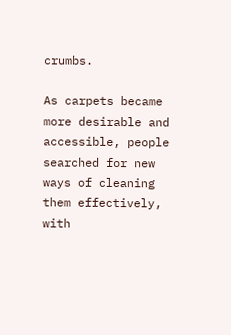crumbs.

As carpets became more desirable and accessible, people searched for new ways of cleaning them effectively, with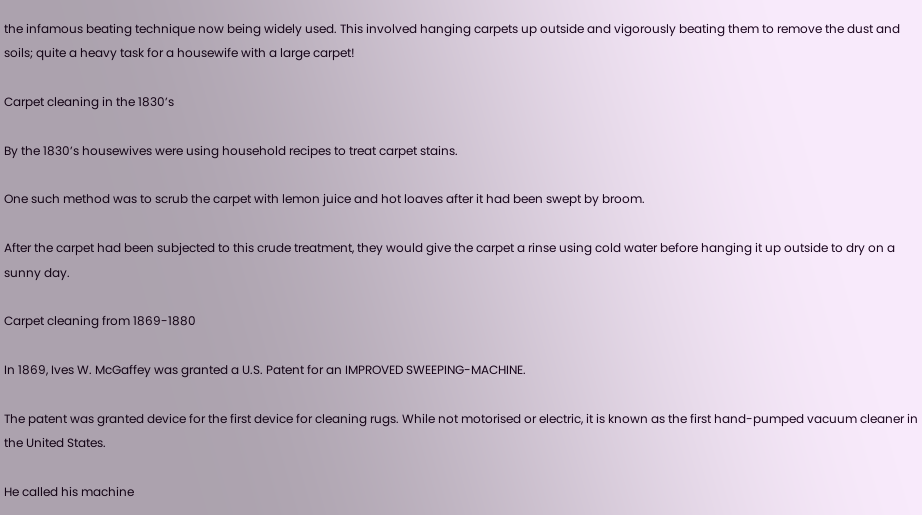the infamous beating technique now being widely used. This involved hanging carpets up outside and vigorously beating them to remove the dust and soils; quite a heavy task for a housewife with a large carpet!

Carpet cleaning in the 1830’s

By the 1830’s housewives were using household recipes to treat carpet stains.

One such method was to scrub the carpet with lemon juice and hot loaves after it had been swept by broom.

After the carpet had been subjected to this crude treatment, they would give the carpet a rinse using cold water before hanging it up outside to dry on a sunny day.

Carpet cleaning from 1869-1880

In 1869, Ives W. McGaffey was granted a U.S. Patent for an IMPROVED SWEEPING-MACHINE.

The patent was granted device for the first device for cleaning rugs. While not motorised or electric, it is known as the first hand-pumped vacuum cleaner in the United States.

He called his machine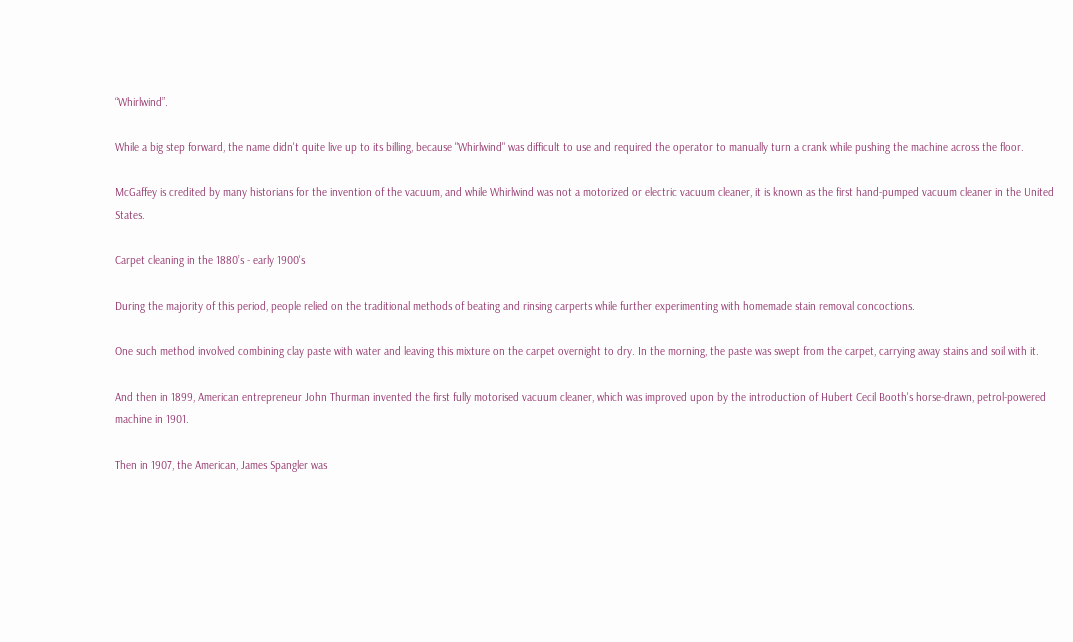“Whirlwind”.

While a big step forward, the name didn't quite live up to its billing, because "Whirlwind" was difficult to use and required the operator to manually turn a crank while pushing the machine across the floor.

McGaffey is credited by many historians for the invention of the vacuum, and while Whirlwind was not a motorized or electric vacuum cleaner, it is known as the first hand-pumped vacuum cleaner in the United States.

Carpet cleaning in the 1880’s - early 1900's

During the majority of this period, people relied on the traditional methods of beating and rinsing carperts while further experimenting with homemade stain removal concoctions.

One such method involved combining clay paste with water and leaving this mixture on the carpet overnight to dry. In the morning, the paste was swept from the carpet, carrying away stains and soil with it.

And then in 1899, American entrepreneur John Thurman invented the first fully motorised vacuum cleaner, which was improved upon by the introduction of Hubert Cecil Booth's horse-drawn, petrol-powered machine in 1901.

Then in 1907, the American, James Spangler was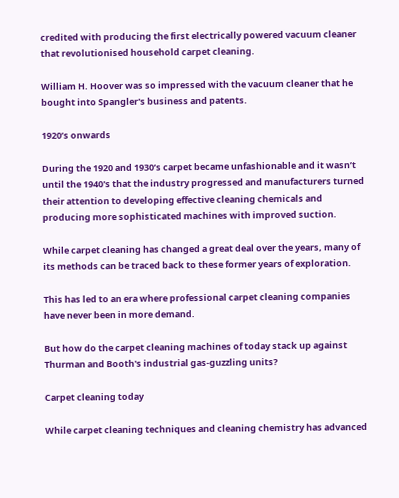credited with producing the first electrically powered vacuum cleaner that revolutionised household carpet cleaning.

William H. Hoover was so impressed with the vacuum cleaner that he bought into Spangler's business and patents.

1920’s onwards

During the 1920 and 1930’s carpet became unfashionable and it wasn’t until the 1940's that the industry progressed and manufacturers turned their attention to developing effective cleaning chemicals and producing more sophisticated machines with improved suction.

While carpet cleaning has changed a great deal over the years, many of its methods can be traced back to these former years of exploration.

This has led to an era where professional carpet cleaning companies have never been in more demand.

But how do the carpet cleaning machines of today stack up against Thurman and Booth's industrial gas-guzzling units?

Carpet cleaning today

While carpet cleaning techniques and cleaning chemistry has advanced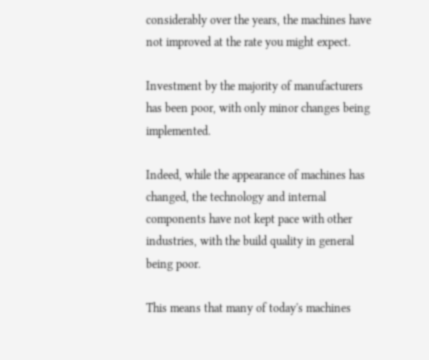considerably over the years, the machines have not improved at the rate you might expect.

Investment by the majority of manufacturers has been poor, with only minor changes being implemented.

Indeed, while the appearance of machines has changed, the technology and internal components have not kept pace with other industries, with the build quality in general being poor.

This means that many of today's machines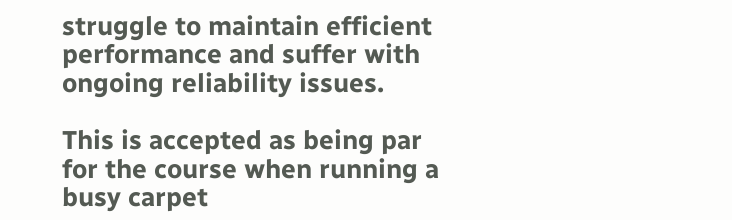struggle to maintain efficient performance and suffer with ongoing reliability issues.

This is accepted as being par for the course when running a busy carpet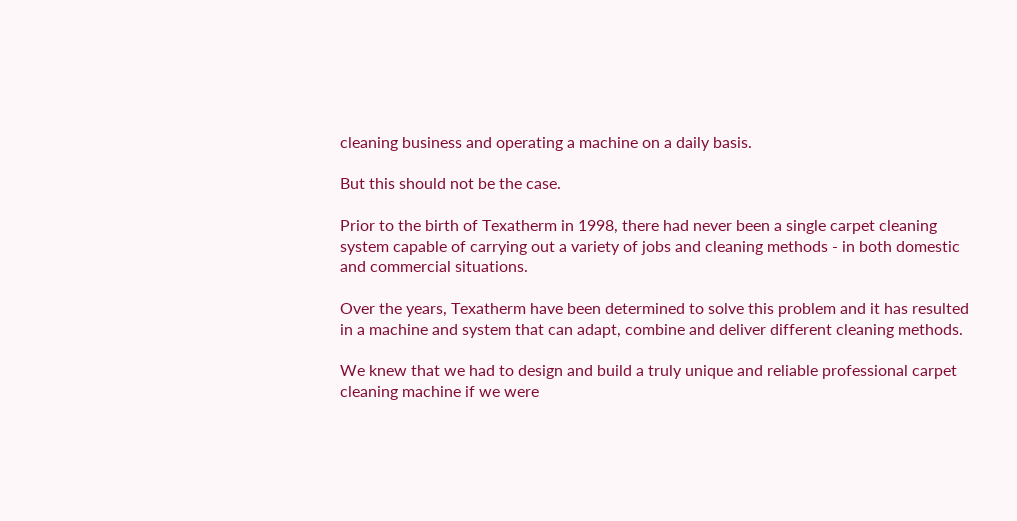cleaning business and operating a machine on a daily basis.

But this should not be the case.

Prior to the birth of Texatherm in 1998, there had never been a single carpet cleaning system capable of carrying out a variety of jobs and cleaning methods - in both domestic and commercial situations.

Over the years, Texatherm have been determined to solve this problem and it has resulted in a machine and system that can adapt, combine and deliver different cleaning methods.

We knew that we had to design and build a truly unique and reliable professional carpet cleaning machine if we were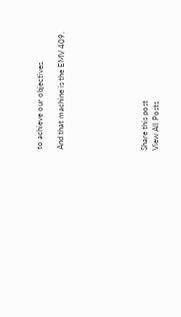to achieve our objectives.

And that machine is the EMV 409.







Share this post
View All Posts